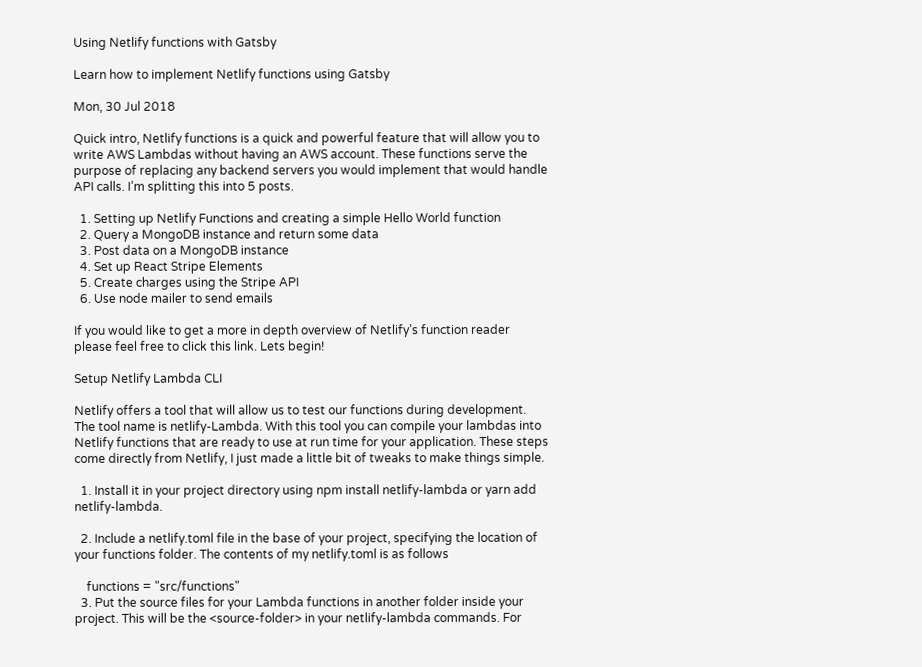Using Netlify functions with Gatsby

Learn how to implement Netlify functions using Gatsby

Mon, 30 Jul 2018

Quick intro, Netlify functions is a quick and powerful feature that will allow you to write AWS Lambdas without having an AWS account. These functions serve the purpose of replacing any backend servers you would implement that would handle API calls. I’m splitting this into 5 posts.

  1. Setting up Netlify Functions and creating a simple Hello World function
  2. Query a MongoDB instance and return some data
  3. Post data on a MongoDB instance
  4. Set up React Stripe Elements
  5. Create charges using the Stripe API
  6. Use node mailer to send emails

If you would like to get a more in depth overview of Netlify’s function reader please feel free to click this link. Lets begin!

Setup Netlify Lambda CLI

Netlify offers a tool that will allow us to test our functions during development. The tool name is netlify-Lambda. With this tool you can compile your lambdas into Netlify functions that are ready to use at run time for your application. These steps come directly from Netlify, I just made a little bit of tweaks to make things simple.

  1. Install it in your project directory using npm install netlify-lambda or yarn add netlify-lambda.

  2. Include a netlify.toml file in the base of your project, specifying the location of your functions folder. The contents of my netlify.toml is as follows

    functions = "src/functions"
  3. Put the source files for your Lambda functions in another folder inside your project. This will be the <source-folder> in your netlify-lambda commands. For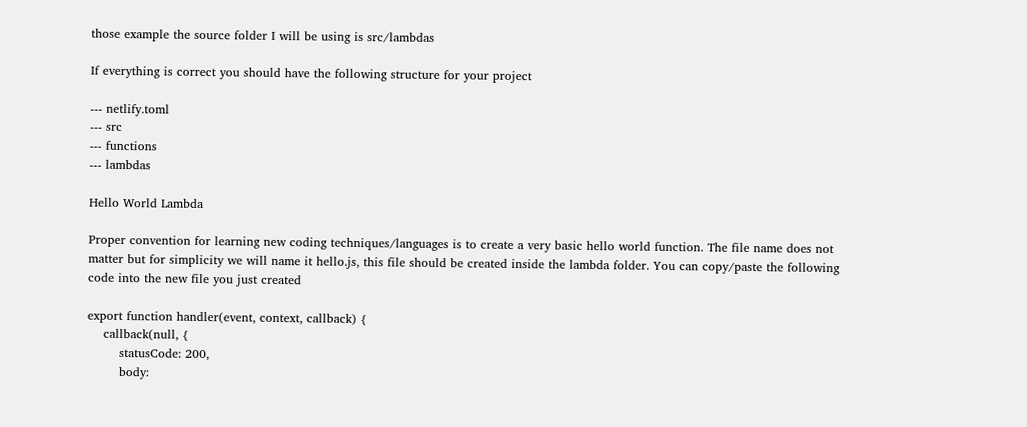those example the source folder I will be using is src/lambdas

If everything is correct you should have the following structure for your project

--- netlify.toml
--- src
--- functions
--- lambdas

Hello World Lambda

Proper convention for learning new coding techniques/languages is to create a very basic hello world function. The file name does not matter but for simplicity we will name it hello.js, this file should be created inside the lambda folder. You can copy/paste the following code into the new file you just created

export function handler(event, context, callback) {
    callback(null, {
        statusCode: 200,
        body: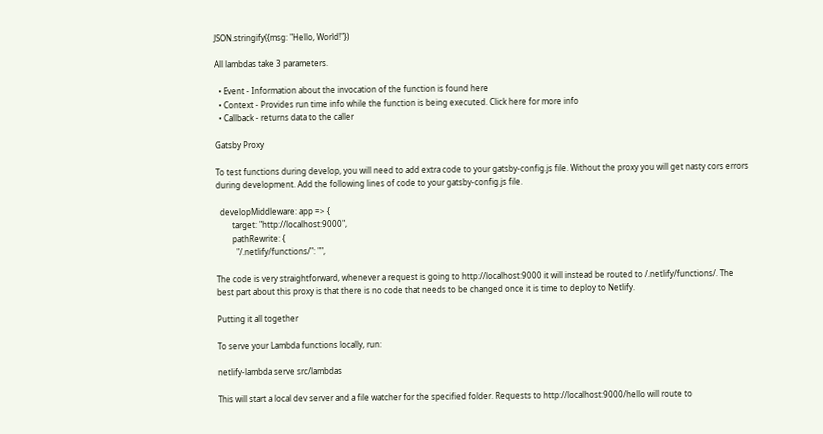JSON.stringify({msg: "Hello, World!"})

All lambdas take 3 parameters.

  • Event - Information about the invocation of the function is found here
  • Context - Provides run time info while the function is being executed. Click here for more info
  • Callback - returns data to the caller

Gatsby Proxy

To test functions during develop, you will need to add extra code to your gatsby-config.js file. Without the proxy you will get nasty cors errors during development. Add the following lines of code to your gatsby-config.js file.

  developMiddleware: app => {
        target: "http://localhost:9000",
        pathRewrite: {
          "/.netlify/functions/": "",

The code is very straightforward, whenever a request is going to http://localhost:9000 it will instead be routed to /.netlify/functions/. The best part about this proxy is that there is no code that needs to be changed once it is time to deploy to Netlify.

Putting it all together

To serve your Lambda functions locally, run:

netlify-lambda serve src/lambdas

This will start a local dev server and a file watcher for the specified folder. Requests to http://localhost:9000/hello will route to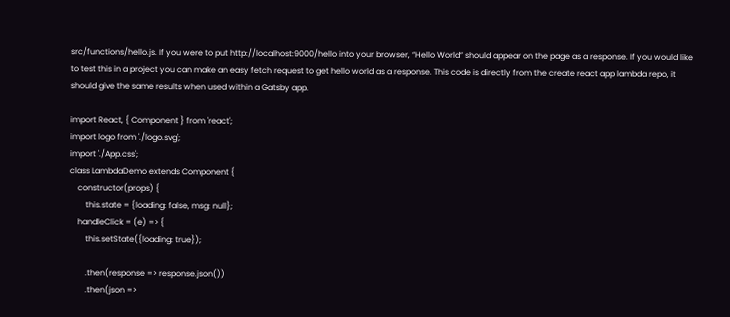src/functions/hello.js. If you were to put http://localhost:9000/hello into your browser, “Hello World” should appear on the page as a response. If you would like to test this in a project you can make an easy fetch request to get hello world as a response. This code is directly from the create react app lambda repo, it should give the same results when used within a Gatsby app.

import React, { Component } from 'react';
import logo from './logo.svg';
import './App.css';
class LambdaDemo extends Component {
    constructor(props) {
        this.state = {loading: false, msg: null};
    handleClick = (e) => {
        this.setState({loading: true});

        .then(response => response.json())
        .then(json =>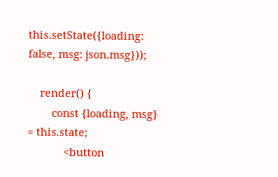this.setState({loading: false, msg: json.msg}));

    render() {
        const {loading, msg} = this.state;
            <button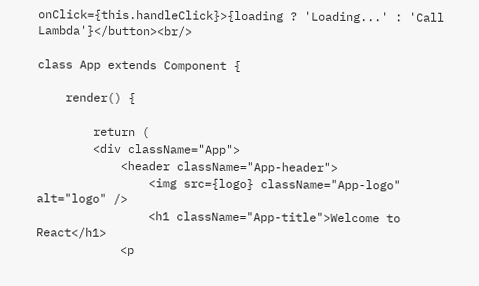onClick={this.handleClick}>{loading ? 'Loading...' : 'Call Lambda'}</button><br/>

class App extends Component {

    render() {

        return (
        <div className="App">
            <header className="App-header">
                <img src={logo} className="App-logo" alt="logo" />
                <h1 className="App-title">Welcome to React</h1>
            <p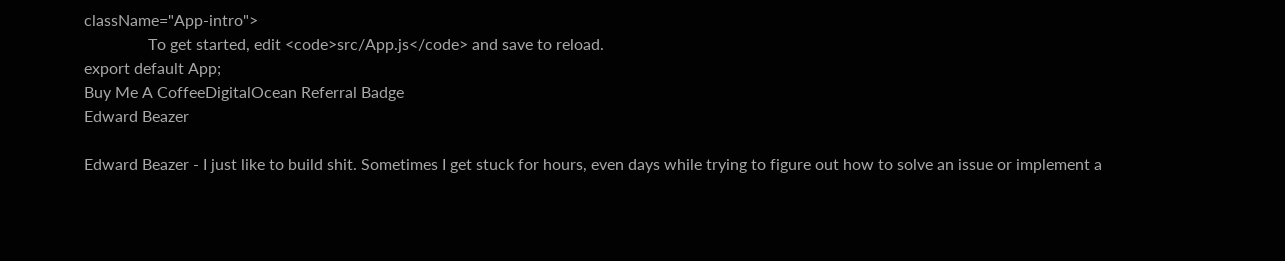className="App-intro">
                To get started, edit <code>src/App.js</code> and save to reload.
export default App;
Buy Me A CoffeeDigitalOcean Referral Badge
Edward Beazer

Edward Beazer - I just like to build shit. Sometimes I get stuck for hours, even days while trying to figure out how to solve an issue or implement a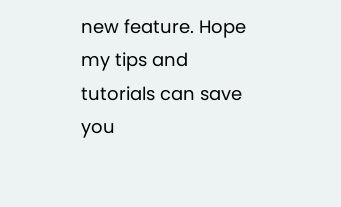new feature. Hope my tips and tutorials can save you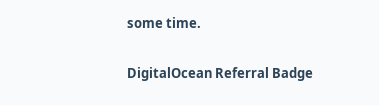some time.

DigitalOcean Referral Badge